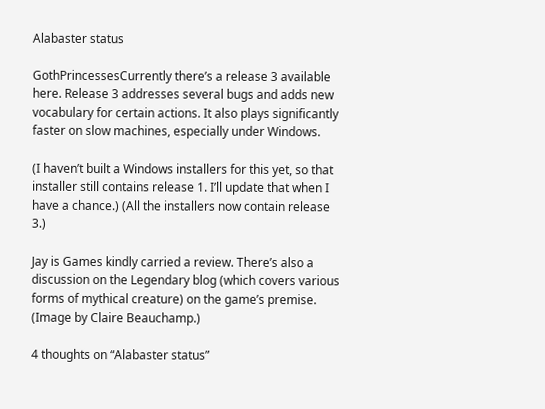Alabaster status

GothPrincessesCurrently there’s a release 3 available here. Release 3 addresses several bugs and adds new vocabulary for certain actions. It also plays significantly faster on slow machines, especially under Windows.

(I haven’t built a Windows installers for this yet, so that installer still contains release 1. I’ll update that when I have a chance.) (All the installers now contain release 3.)

Jay is Games kindly carried a review. There’s also a discussion on the Legendary blog (which covers various forms of mythical creature) on the game’s premise. (Image by Claire Beauchamp.)

4 thoughts on “Alabaster status”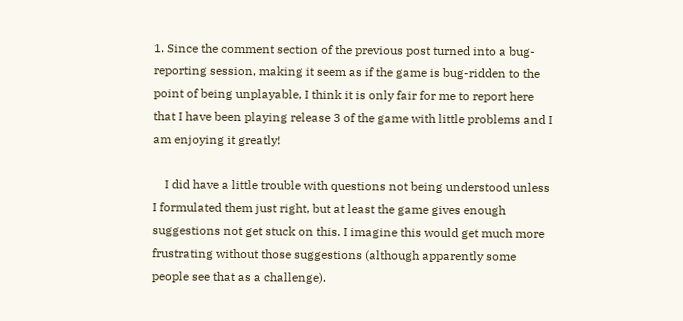1. Since the comment section of the previous post turned into a bug-reporting session, making it seem as if the game is bug-ridden to the point of being unplayable, I think it is only fair for me to report here that I have been playing release 3 of the game with little problems and I am enjoying it greatly!

    I did have a little trouble with questions not being understood unless I formulated them just right, but at least the game gives enough suggestions not get stuck on this. I imagine this would get much more frustrating without those suggestions (although apparently some people see that as a challenge).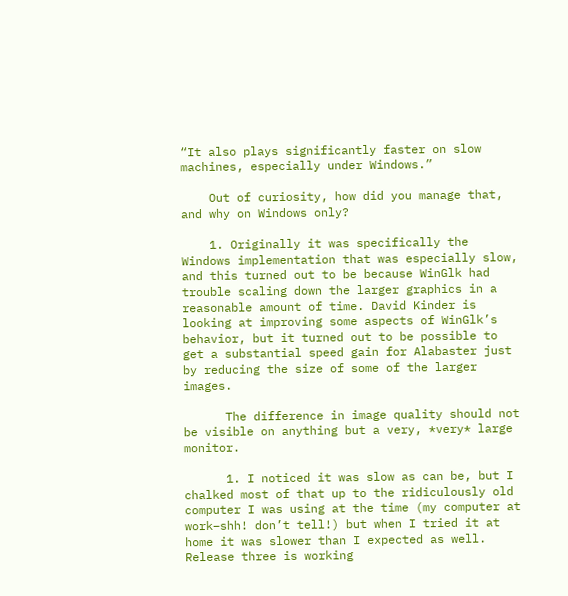“It also plays significantly faster on slow machines, especially under Windows.”

    Out of curiosity, how did you manage that, and why on Windows only?

    1. Originally it was specifically the Windows implementation that was especially slow, and this turned out to be because WinGlk had trouble scaling down the larger graphics in a reasonable amount of time. David Kinder is looking at improving some aspects of WinGlk’s behavior, but it turned out to be possible to get a substantial speed gain for Alabaster just by reducing the size of some of the larger images.

      The difference in image quality should not be visible on anything but a very, *very* large monitor.

      1. I noticed it was slow as can be, but I chalked most of that up to the ridiculously old computer I was using at the time (my computer at work–shh! don’t tell!) but when I tried it at home it was slower than I expected as well. Release three is working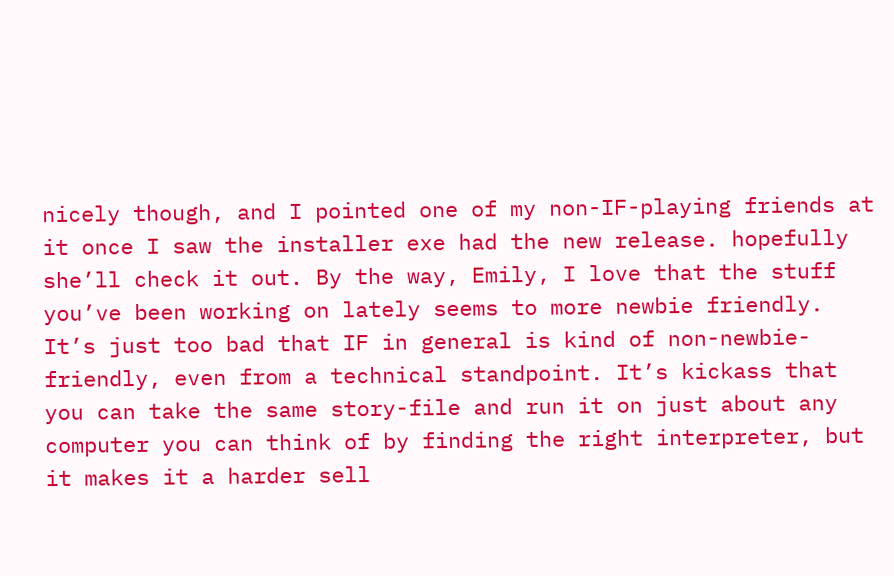nicely though, and I pointed one of my non-IF-playing friends at it once I saw the installer exe had the new release. hopefully she’ll check it out. By the way, Emily, I love that the stuff you’ve been working on lately seems to more newbie friendly. It’s just too bad that IF in general is kind of non-newbie-friendly, even from a technical standpoint. It’s kickass that you can take the same story-file and run it on just about any computer you can think of by finding the right interpreter, but it makes it a harder sell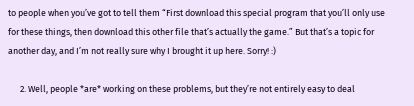to people when you’ve got to tell them “First download this special program that you’ll only use for these things, then download this other file that’s actually the game.” But that’s a topic for another day, and I’m not really sure why I brought it up here. Sorry! :)

      2. Well, people *are* working on these problems, but they’re not entirely easy to deal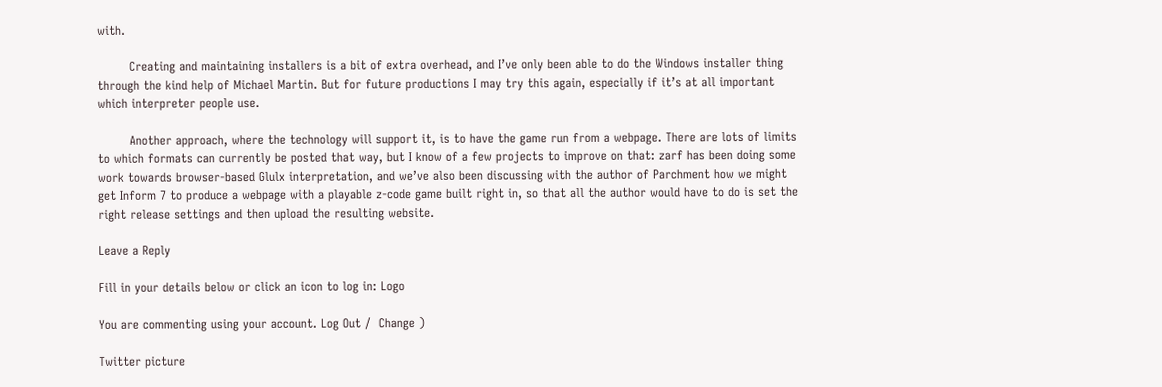with.

        Creating and maintaining installers is a bit of extra overhead, and I’ve only been able to do the Windows installer thing through the kind help of Michael Martin. But for future productions I may try this again, especially if it’s at all important which interpreter people use.

        Another approach, where the technology will support it, is to have the game run from a webpage. There are lots of limits to which formats can currently be posted that way, but I know of a few projects to improve on that: zarf has been doing some work towards browser-based Glulx interpretation, and we’ve also been discussing with the author of Parchment how we might get Inform 7 to produce a webpage with a playable z-code game built right in, so that all the author would have to do is set the right release settings and then upload the resulting website.

Leave a Reply

Fill in your details below or click an icon to log in: Logo

You are commenting using your account. Log Out /  Change )

Twitter picture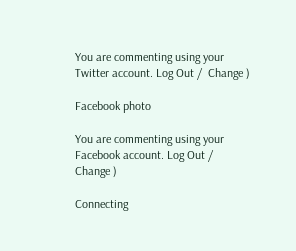You are commenting using your Twitter account. Log Out /  Change )

Facebook photo

You are commenting using your Facebook account. Log Out /  Change )

Connecting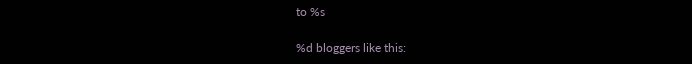to %s

%d bloggers like this: